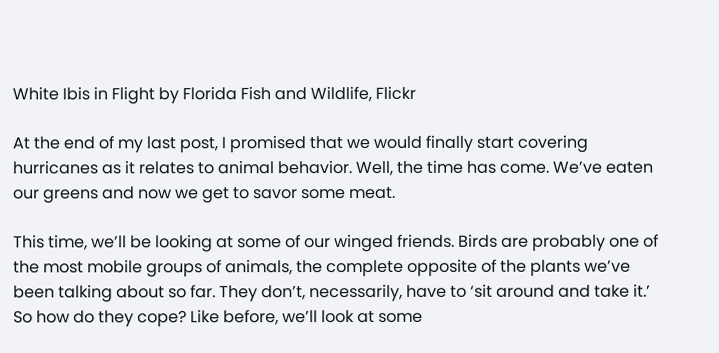White Ibis in Flight by Florida Fish and Wildlife, Flickr

At the end of my last post, I promised that we would finally start covering hurricanes as it relates to animal behavior. Well, the time has come. We’ve eaten our greens and now we get to savor some meat.

This time, we’ll be looking at some of our winged friends. Birds are probably one of the most mobile groups of animals, the complete opposite of the plants we’ve been talking about so far. They don’t, necessarily, have to ‘sit around and take it.’ So how do they cope? Like before, we’ll look at some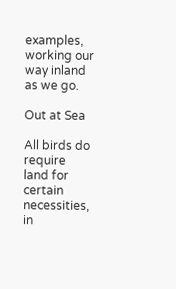examples, working our way inland as we go.

Out at Sea

All birds do require land for certain necessities, in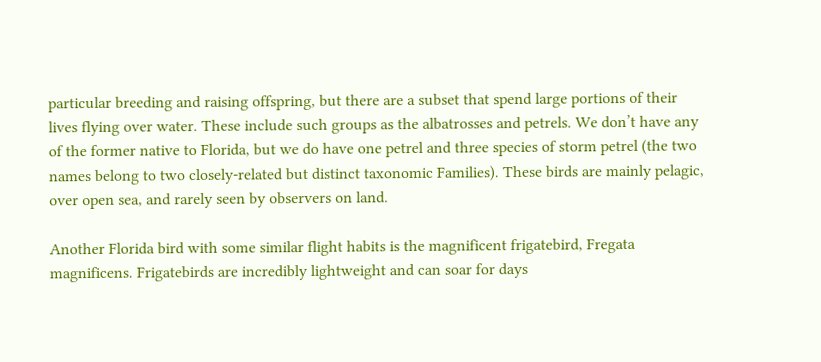particular breeding and raising offspring, but there are a subset that spend large portions of their lives flying over water. These include such groups as the albatrosses and petrels. We don’t have any of the former native to Florida, but we do have one petrel and three species of storm petrel (the two names belong to two closely-related but distinct taxonomic Families). These birds are mainly pelagic, over open sea, and rarely seen by observers on land.

Another Florida bird with some similar flight habits is the magnificent frigatebird, Fregata magnificens. Frigatebirds are incredibly lightweight and can soar for days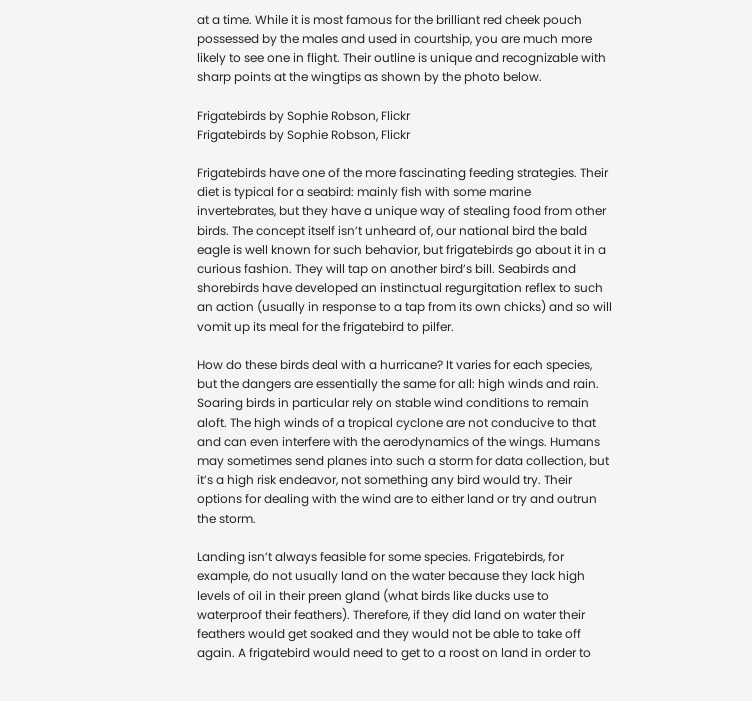at a time. While it is most famous for the brilliant red cheek pouch possessed by the males and used in courtship, you are much more likely to see one in flight. Their outline is unique and recognizable with sharp points at the wingtips as shown by the photo below.

Frigatebirds by Sophie Robson, Flickr
Frigatebirds by Sophie Robson, Flickr

Frigatebirds have one of the more fascinating feeding strategies. Their diet is typical for a seabird: mainly fish with some marine invertebrates, but they have a unique way of stealing food from other birds. The concept itself isn’t unheard of, our national bird the bald eagle is well known for such behavior, but frigatebirds go about it in a curious fashion. They will tap on another bird’s bill. Seabirds and shorebirds have developed an instinctual regurgitation reflex to such an action (usually in response to a tap from its own chicks) and so will vomit up its meal for the frigatebird to pilfer.

How do these birds deal with a hurricane? It varies for each species, but the dangers are essentially the same for all: high winds and rain. Soaring birds in particular rely on stable wind conditions to remain aloft. The high winds of a tropical cyclone are not conducive to that and can even interfere with the aerodynamics of the wings. Humans may sometimes send planes into such a storm for data collection, but it’s a high risk endeavor, not something any bird would try. Their options for dealing with the wind are to either land or try and outrun the storm.

Landing isn’t always feasible for some species. Frigatebirds, for example, do not usually land on the water because they lack high levels of oil in their preen gland (what birds like ducks use to waterproof their feathers). Therefore, if they did land on water their feathers would get soaked and they would not be able to take off again. A frigatebird would need to get to a roost on land in order to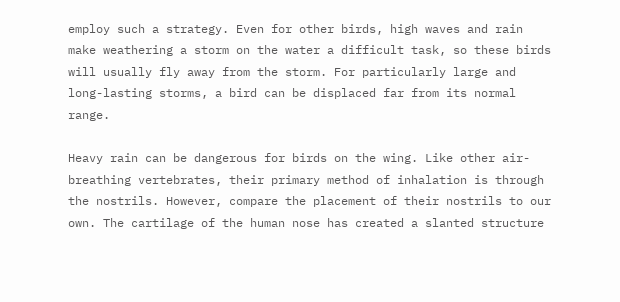employ such a strategy. Even for other birds, high waves and rain make weathering a storm on the water a difficult task, so these birds will usually fly away from the storm. For particularly large and long-lasting storms, a bird can be displaced far from its normal range.

Heavy rain can be dangerous for birds on the wing. Like other air-breathing vertebrates, their primary method of inhalation is through the nostrils. However, compare the placement of their nostrils to our own. The cartilage of the human nose has created a slanted structure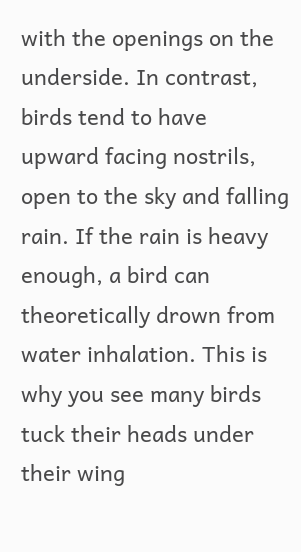with the openings on the underside. In contrast, birds tend to have upward facing nostrils, open to the sky and falling rain. If the rain is heavy enough, a bird can theoretically drown from water inhalation. This is why you see many birds tuck their heads under their wing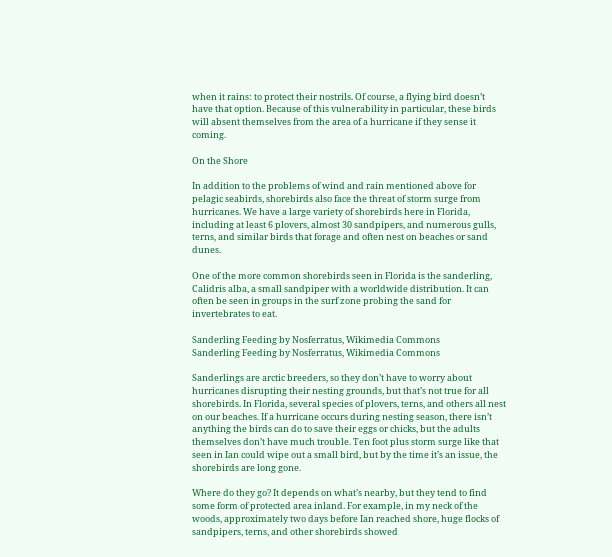when it rains: to protect their nostrils. Of course, a flying bird doesn’t have that option. Because of this vulnerability in particular, these birds will absent themselves from the area of a hurricane if they sense it coming.

On the Shore

In addition to the problems of wind and rain mentioned above for pelagic seabirds, shorebirds also face the threat of storm surge from hurricanes. We have a large variety of shorebirds here in Florida, including at least 6 plovers, almost 30 sandpipers, and numerous gulls, terns, and similar birds that forage and often nest on beaches or sand dunes.

One of the more common shorebirds seen in Florida is the sanderling, Calidris alba, a small sandpiper with a worldwide distribution. It can often be seen in groups in the surf zone probing the sand for invertebrates to eat.

Sanderling Feeding by Nosferratus, Wikimedia Commons
Sanderling Feeding by Nosferratus, Wikimedia Commons

Sanderlings are arctic breeders, so they don’t have to worry about hurricanes disrupting their nesting grounds, but that’s not true for all shorebirds. In Florida, several species of plovers, terns, and others all nest on our beaches. If a hurricane occurs during nesting season, there isn’t anything the birds can do to save their eggs or chicks, but the adults themselves don’t have much trouble. Ten foot plus storm surge like that seen in Ian could wipe out a small bird, but by the time it’s an issue, the shorebirds are long gone.

Where do they go? It depends on what’s nearby, but they tend to find some form of protected area inland. For example, in my neck of the woods, approximately two days before Ian reached shore, huge flocks of sandpipers, terns, and other shorebirds showed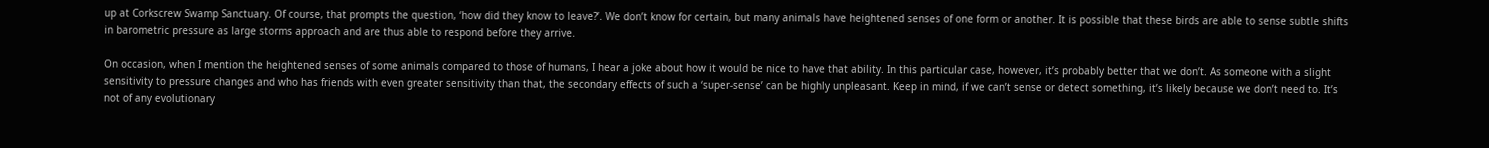up at Corkscrew Swamp Sanctuary. Of course, that prompts the question, ‘how did they know to leave?’. We don’t know for certain, but many animals have heightened senses of one form or another. It is possible that these birds are able to sense subtle shifts in barometric pressure as large storms approach and are thus able to respond before they arrive.

On occasion, when I mention the heightened senses of some animals compared to those of humans, I hear a joke about how it would be nice to have that ability. In this particular case, however, it’s probably better that we don’t. As someone with a slight sensitivity to pressure changes and who has friends with even greater sensitivity than that, the secondary effects of such a ‘super-sense’ can be highly unpleasant. Keep in mind, if we can’t sense or detect something, it’s likely because we don’t need to. It’s not of any evolutionary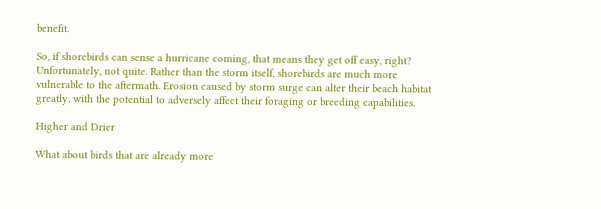benefit.

So, if shorebirds can sense a hurricane coming, that means they get off easy, right? Unfortunately, not quite. Rather than the storm itself, shorebirds are much more vulnerable to the aftermath. Erosion caused by storm surge can alter their beach habitat greatly, with the potential to adversely affect their foraging or breeding capabilities.

Higher and Drier

What about birds that are already more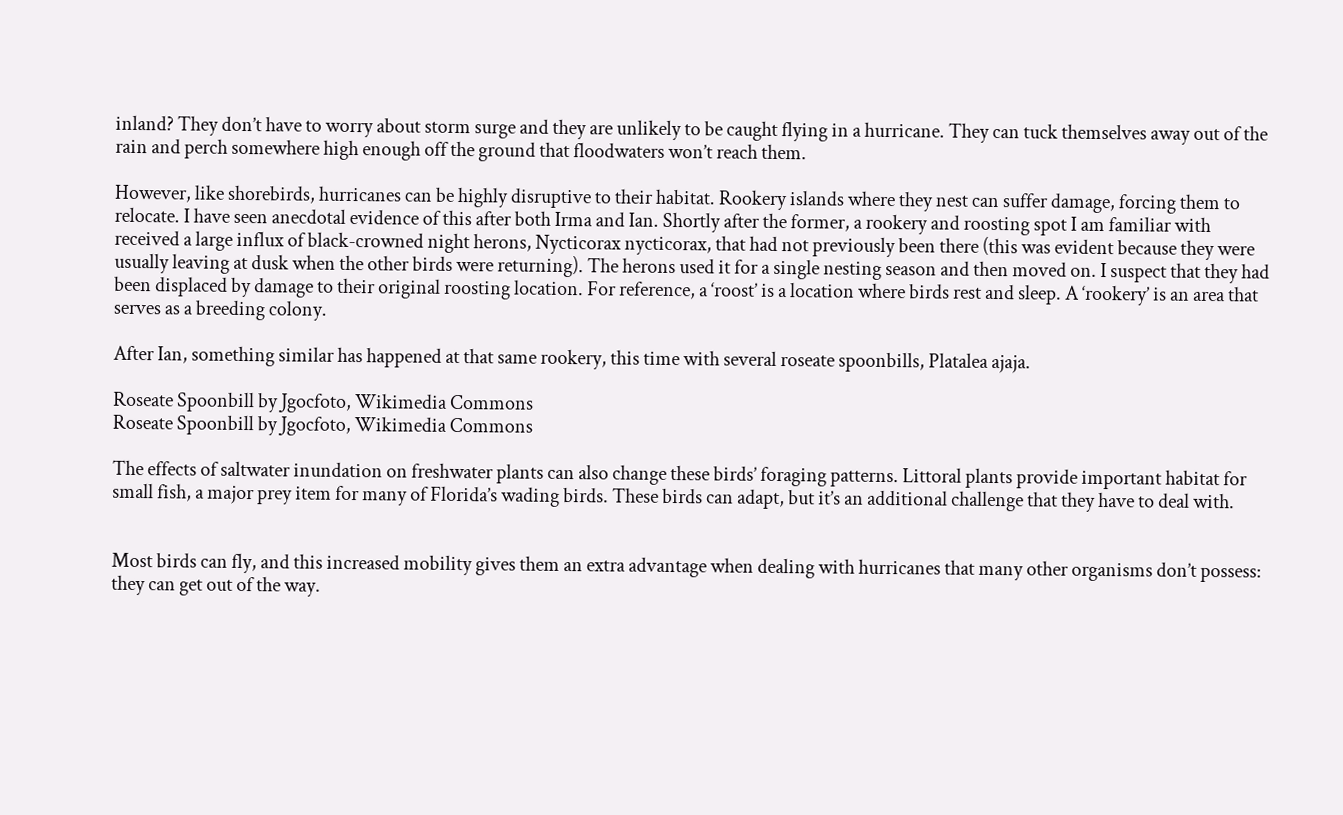inland? They don’t have to worry about storm surge and they are unlikely to be caught flying in a hurricane. They can tuck themselves away out of the rain and perch somewhere high enough off the ground that floodwaters won’t reach them.

However, like shorebirds, hurricanes can be highly disruptive to their habitat. Rookery islands where they nest can suffer damage, forcing them to relocate. I have seen anecdotal evidence of this after both Irma and Ian. Shortly after the former, a rookery and roosting spot I am familiar with received a large influx of black-crowned night herons, Nycticorax nycticorax, that had not previously been there (this was evident because they were usually leaving at dusk when the other birds were returning). The herons used it for a single nesting season and then moved on. I suspect that they had been displaced by damage to their original roosting location. For reference, a ‘roost’ is a location where birds rest and sleep. A ‘rookery’ is an area that serves as a breeding colony.

After Ian, something similar has happened at that same rookery, this time with several roseate spoonbills, Platalea ajaja.

Roseate Spoonbill by Jgocfoto, Wikimedia Commons
Roseate Spoonbill by Jgocfoto, Wikimedia Commons

The effects of saltwater inundation on freshwater plants can also change these birds’ foraging patterns. Littoral plants provide important habitat for small fish, a major prey item for many of Florida’s wading birds. These birds can adapt, but it’s an additional challenge that they have to deal with.


Most birds can fly, and this increased mobility gives them an extra advantage when dealing with hurricanes that many other organisms don’t possess: they can get out of the way.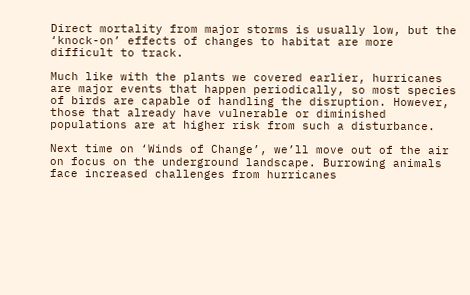Direct mortality from major storms is usually low, but the ‘knock-on’ effects of changes to habitat are more difficult to track.

Much like with the plants we covered earlier, hurricanes are major events that happen periodically, so most species of birds are capable of handling the disruption. However, those that already have vulnerable or diminished populations are at higher risk from such a disturbance.

Next time on ‘Winds of Change’, we’ll move out of the air on focus on the underground landscape. Burrowing animals face increased challenges from hurricanes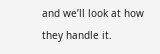and we’ll look at how they handle it.